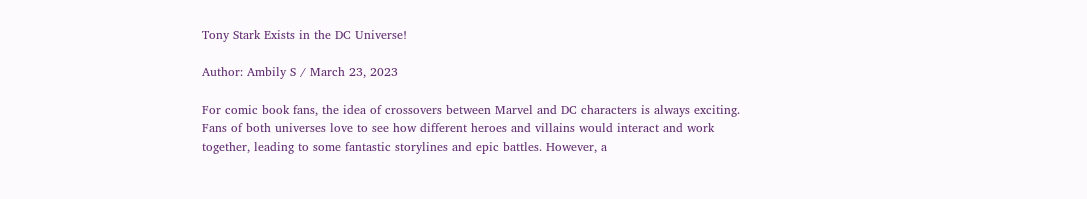Tony Stark Exists in the DC Universe!

Author: Ambily S / March 23, 2023

For comic book fans, the idea of crossovers between Marvel and DC characters is always exciting. Fans of both universes love to see how different heroes and villains would interact and work together, leading to some fantastic storylines and epic battles. However, a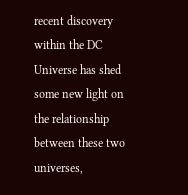recent discovery within the DC Universe has shed some new light on the relationship between these two universes,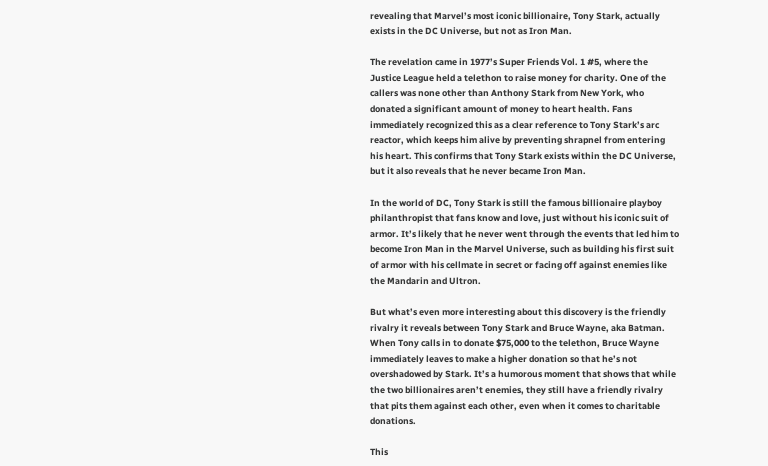revealing that Marvel’s most iconic billionaire, Tony Stark, actually exists in the DC Universe, but not as Iron Man.

The revelation came in 1977’s Super Friends Vol. 1 #5, where the Justice League held a telethon to raise money for charity. One of the callers was none other than Anthony Stark from New York, who donated a significant amount of money to heart health. Fans immediately recognized this as a clear reference to Tony Stark’s arc reactor, which keeps him alive by preventing shrapnel from entering his heart. This confirms that Tony Stark exists within the DC Universe, but it also reveals that he never became Iron Man.

In the world of DC, Tony Stark is still the famous billionaire playboy philanthropist that fans know and love, just without his iconic suit of armor. It’s likely that he never went through the events that led him to become Iron Man in the Marvel Universe, such as building his first suit of armor with his cellmate in secret or facing off against enemies like the Mandarin and Ultron.

But what’s even more interesting about this discovery is the friendly rivalry it reveals between Tony Stark and Bruce Wayne, aka Batman. When Tony calls in to donate $75,000 to the telethon, Bruce Wayne immediately leaves to make a higher donation so that he’s not overshadowed by Stark. It’s a humorous moment that shows that while the two billionaires aren’t enemies, they still have a friendly rivalry that pits them against each other, even when it comes to charitable donations.

This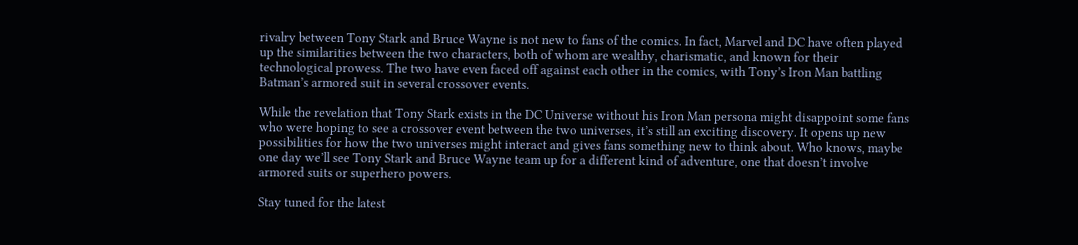rivalry between Tony Stark and Bruce Wayne is not new to fans of the comics. In fact, Marvel and DC have often played up the similarities between the two characters, both of whom are wealthy, charismatic, and known for their technological prowess. The two have even faced off against each other in the comics, with Tony’s Iron Man battling Batman’s armored suit in several crossover events.

While the revelation that Tony Stark exists in the DC Universe without his Iron Man persona might disappoint some fans who were hoping to see a crossover event between the two universes, it’s still an exciting discovery. It opens up new possibilities for how the two universes might interact and gives fans something new to think about. Who knows, maybe one day we’ll see Tony Stark and Bruce Wayne team up for a different kind of adventure, one that doesn’t involve armored suits or superhero powers.

Stay tuned for the latest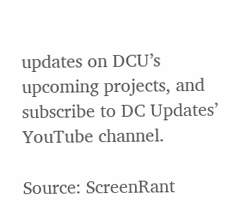updates on DCU’s upcoming projects, and subscribe to DC Updates’ YouTube channel.

Source: ScreenRant